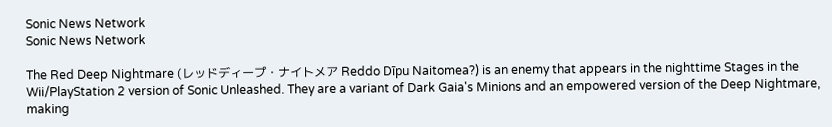Sonic News Network
Sonic News Network

The Red Deep Nightmare (レッドディープ・ナイトメア Reddo Dīpu Naitomea?) is an enemy that appears in the nighttime Stages in the Wii/PlayStation 2 version of Sonic Unleashed. They are a variant of Dark Gaia's Minions and an empowered version of the Deep Nightmare, making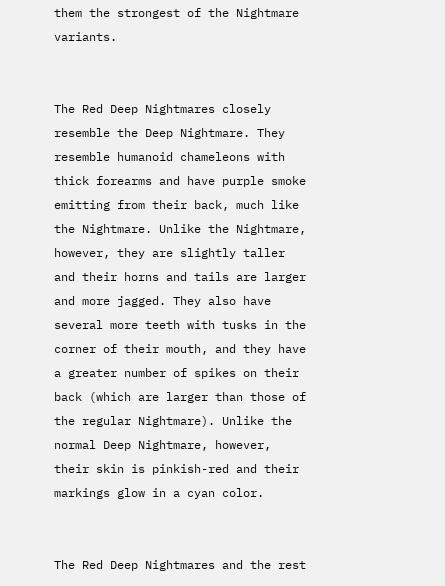them the strongest of the Nightmare variants.


The Red Deep Nightmares closely resemble the Deep Nightmare. They resemble humanoid chameleons with thick forearms and have purple smoke emitting from their back, much like the Nightmare. Unlike the Nightmare, however, they are slightly taller and their horns and tails are larger and more jagged. They also have several more teeth with tusks in the corner of their mouth, and they have a greater number of spikes on their back (which are larger than those of the regular Nightmare). Unlike the normal Deep Nightmare, however, their skin is pinkish-red and their markings glow in a cyan color.


The Red Deep Nightmares and the rest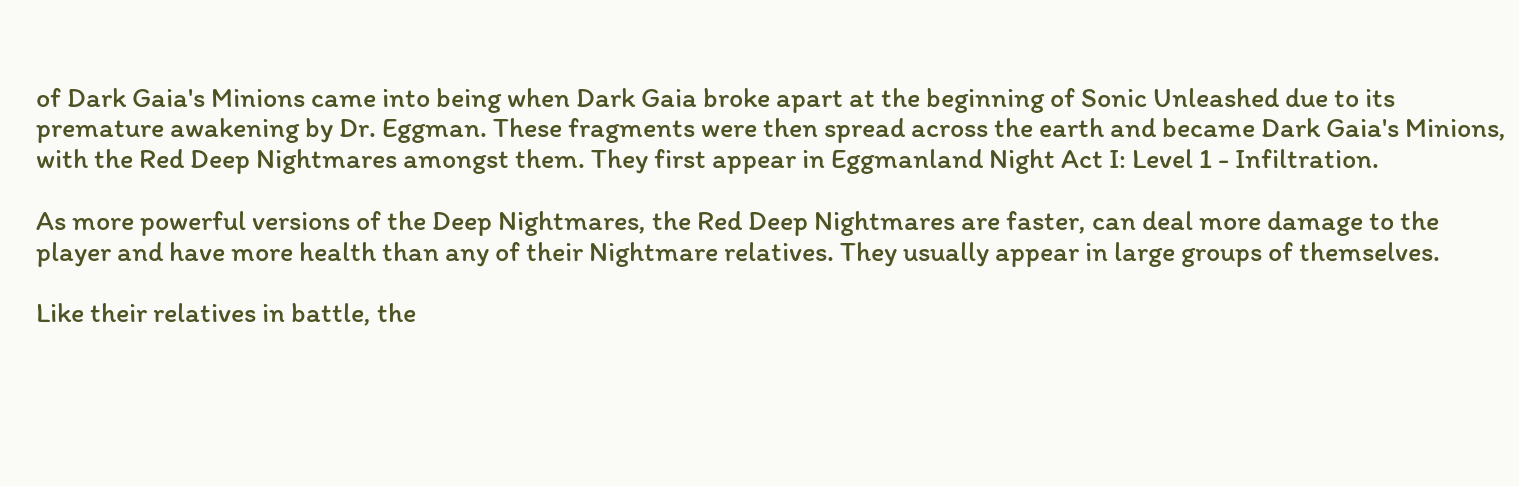of Dark Gaia's Minions came into being when Dark Gaia broke apart at the beginning of Sonic Unleashed due to its premature awakening by Dr. Eggman. These fragments were then spread across the earth and became Dark Gaia's Minions, with the Red Deep Nightmares amongst them. They first appear in Eggmanland Night Act I: Level 1 - Infiltration.

As more powerful versions of the Deep Nightmares, the Red Deep Nightmares are faster, can deal more damage to the player and have more health than any of their Nightmare relatives. They usually appear in large groups of themselves.

Like their relatives in battle, the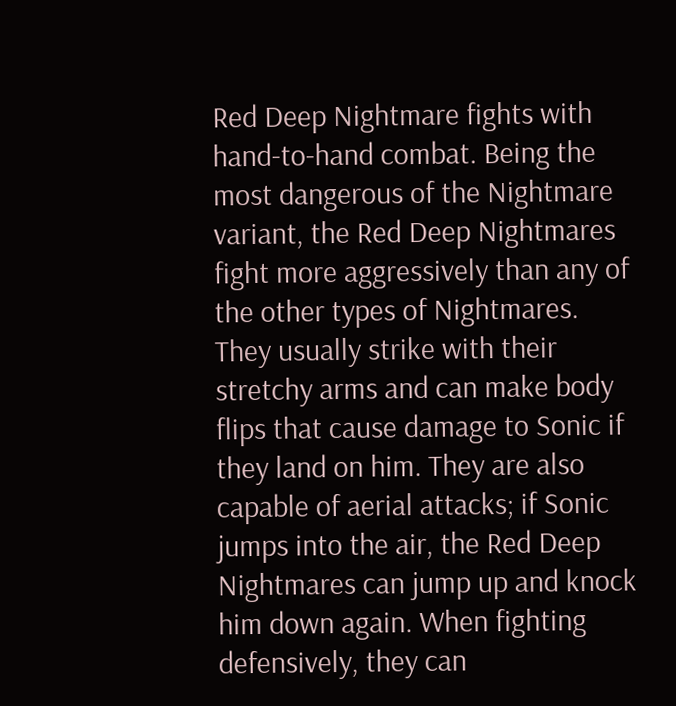Red Deep Nightmare fights with hand-to-hand combat. Being the most dangerous of the Nightmare variant, the Red Deep Nightmares fight more aggressively than any of the other types of Nightmares. They usually strike with their stretchy arms and can make body flips that cause damage to Sonic if they land on him. They are also capable of aerial attacks; if Sonic jumps into the air, the Red Deep Nightmares can jump up and knock him down again. When fighting defensively, they can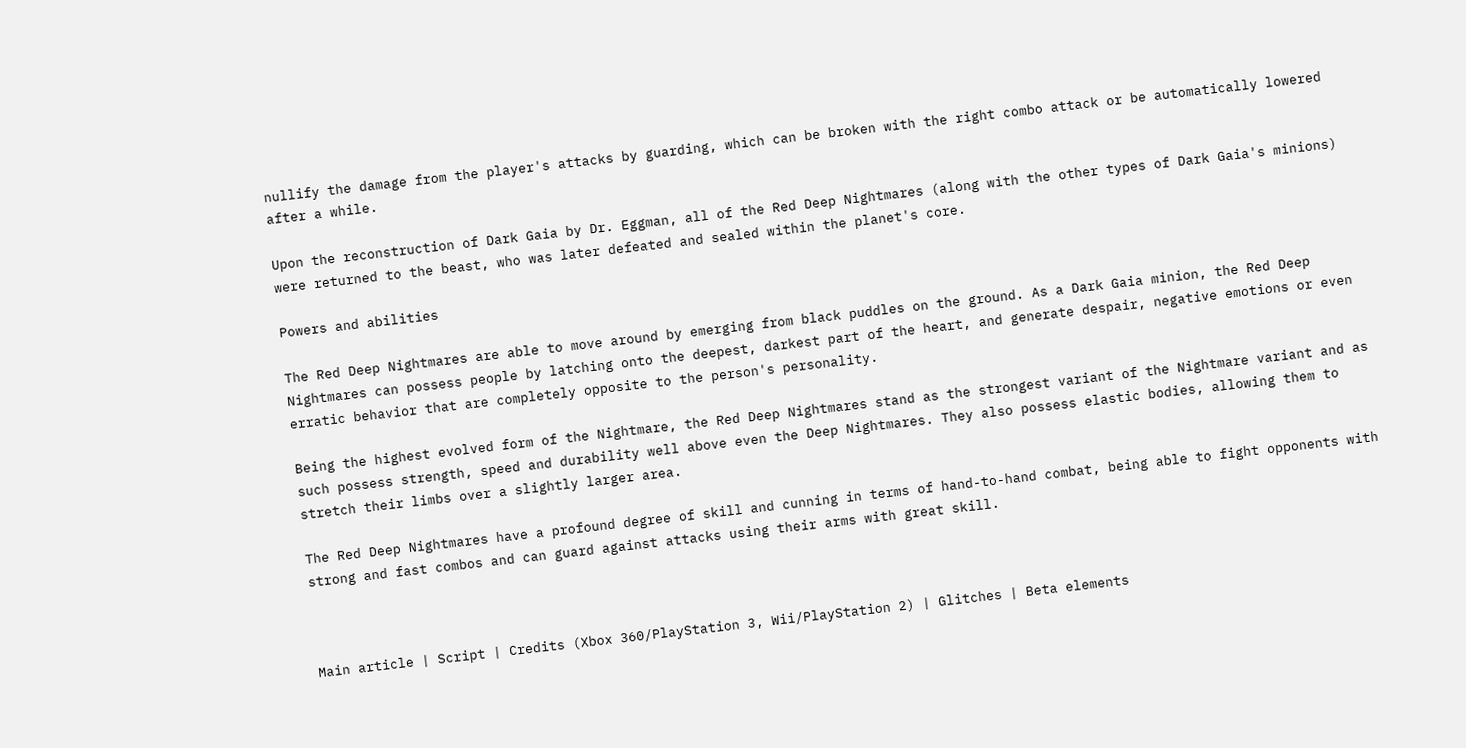nullify the damage from the player's attacks by guarding, which can be broken with the right combo attack or be automatically lowered after a while.

Upon the reconstruction of Dark Gaia by Dr. Eggman, all of the Red Deep Nightmares (along with the other types of Dark Gaia's minions) were returned to the beast, who was later defeated and sealed within the planet's core.

Powers and abilities

The Red Deep Nightmares are able to move around by emerging from black puddles on the ground. As a Dark Gaia minion, the Red Deep Nightmares can possess people by latching onto the deepest, darkest part of the heart, and generate despair, negative emotions or even erratic behavior that are completely opposite to the person's personality.

Being the highest evolved form of the Nightmare, the Red Deep Nightmares stand as the strongest variant of the Nightmare variant and as such possess strength, speed and durability well above even the Deep Nightmares. They also possess elastic bodies, allowing them to stretch their limbs over a slightly larger area.

The Red Deep Nightmares have a profound degree of skill and cunning in terms of hand-to-hand combat, being able to fight opponents with strong and fast combos and can guard against attacks using their arms with great skill.



Main article | Script | Credits (Xbox 360/PlayStation 3, Wii/PlayStation 2) | Glitches | Beta elements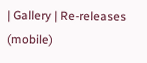| Gallery | Re-releases (mobile)